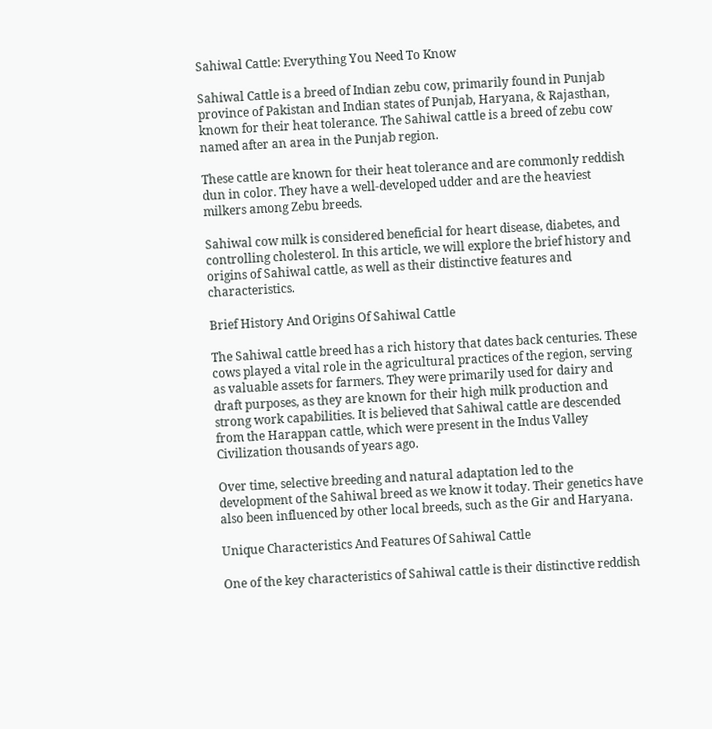Sahiwal Cattle: Everything You Need To Know

Sahiwal Cattle is a breed of Indian zebu cow, primarily found in Punjab province of Pakistan and Indian states of Punjab, Haryana, & Rajasthan, known for their heat tolerance. The Sahiwal cattle is a breed of zebu cow named after an area in the Punjab region.

These cattle are known for their heat tolerance and are commonly reddish dun in color. They have a well-developed udder and are the heaviest milkers among Zebu breeds.

Sahiwal cow milk is considered beneficial for heart disease, diabetes, and controlling cholesterol. In this article, we will explore the brief history and origins of Sahiwal cattle, as well as their distinctive features and characteristics.

Brief History And Origins Of Sahiwal Cattle

The Sahiwal cattle breed has a rich history that dates back centuries. These cows played a vital role in the agricultural practices of the region, serving as valuable assets for farmers. They were primarily used for dairy and draft purposes, as they are known for their high milk production and strong work capabilities. It is believed that Sahiwal cattle are descended from the Harappan cattle, which were present in the Indus Valley Civilization thousands of years ago.

Over time, selective breeding and natural adaptation led to the development of the Sahiwal breed as we know it today. Their genetics have also been influenced by other local breeds, such as the Gir and Haryana.

Unique Characteristics And Features Of Sahiwal Cattle

One of the key characteristics of Sahiwal cattle is their distinctive reddish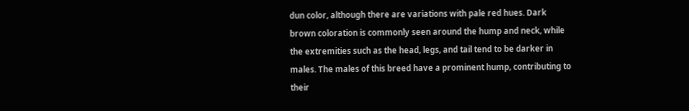dun color, although there are variations with pale red hues. Dark brown coloration is commonly seen around the hump and neck, while the extremities such as the head, legs, and tail tend to be darker in males. The males of this breed have a prominent hump, contributing to their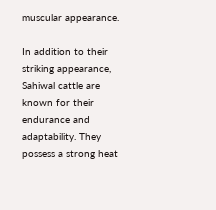muscular appearance.

In addition to their striking appearance, Sahiwal cattle are known for their endurance and adaptability. They possess a strong heat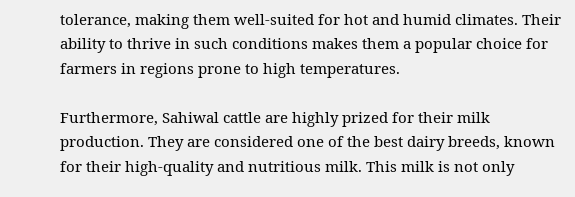tolerance, making them well-suited for hot and humid climates. Their ability to thrive in such conditions makes them a popular choice for farmers in regions prone to high temperatures.

Furthermore, Sahiwal cattle are highly prized for their milk production. They are considered one of the best dairy breeds, known for their high-quality and nutritious milk. This milk is not only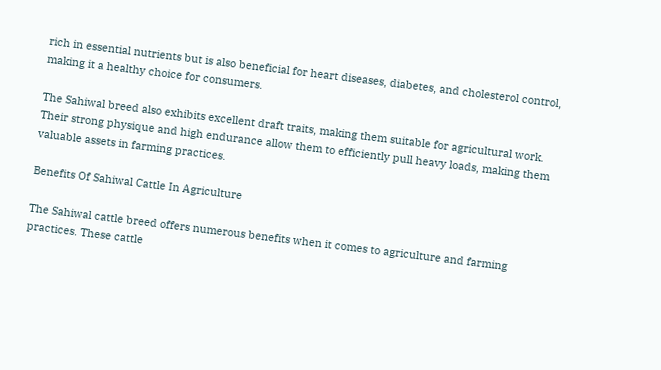rich in essential nutrients but is also beneficial for heart diseases, diabetes, and cholesterol control, making it a healthy choice for consumers.

The Sahiwal breed also exhibits excellent draft traits, making them suitable for agricultural work. Their strong physique and high endurance allow them to efficiently pull heavy loads, making them valuable assets in farming practices.

Benefits Of Sahiwal Cattle In Agriculture

The Sahiwal cattle breed offers numerous benefits when it comes to agriculture and farming practices. These cattle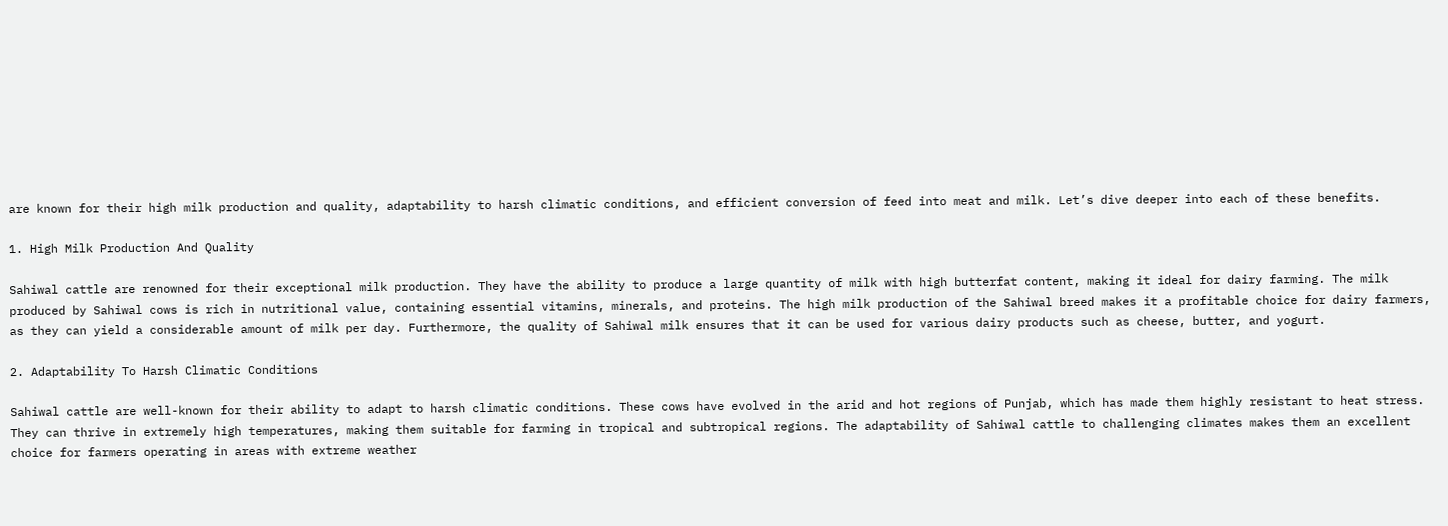are known for their high milk production and quality, adaptability to harsh climatic conditions, and efficient conversion of feed into meat and milk. Let’s dive deeper into each of these benefits.

1. High Milk Production And Quality

Sahiwal cattle are renowned for their exceptional milk production. They have the ability to produce a large quantity of milk with high butterfat content, making it ideal for dairy farming. The milk produced by Sahiwal cows is rich in nutritional value, containing essential vitamins, minerals, and proteins. The high milk production of the Sahiwal breed makes it a profitable choice for dairy farmers, as they can yield a considerable amount of milk per day. Furthermore, the quality of Sahiwal milk ensures that it can be used for various dairy products such as cheese, butter, and yogurt.

2. Adaptability To Harsh Climatic Conditions

Sahiwal cattle are well-known for their ability to adapt to harsh climatic conditions. These cows have evolved in the arid and hot regions of Punjab, which has made them highly resistant to heat stress. They can thrive in extremely high temperatures, making them suitable for farming in tropical and subtropical regions. The adaptability of Sahiwal cattle to challenging climates makes them an excellent choice for farmers operating in areas with extreme weather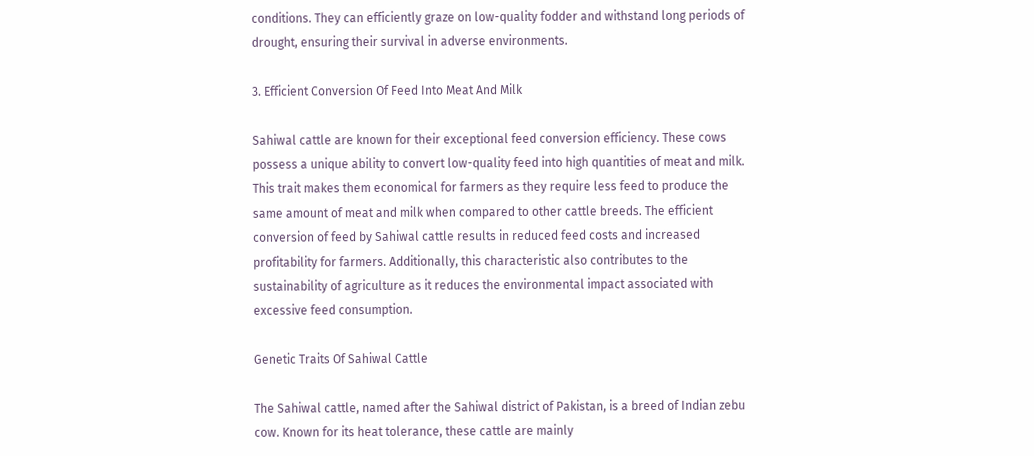conditions. They can efficiently graze on low-quality fodder and withstand long periods of drought, ensuring their survival in adverse environments.

3. Efficient Conversion Of Feed Into Meat And Milk

Sahiwal cattle are known for their exceptional feed conversion efficiency. These cows possess a unique ability to convert low-quality feed into high quantities of meat and milk. This trait makes them economical for farmers as they require less feed to produce the same amount of meat and milk when compared to other cattle breeds. The efficient conversion of feed by Sahiwal cattle results in reduced feed costs and increased profitability for farmers. Additionally, this characteristic also contributes to the sustainability of agriculture as it reduces the environmental impact associated with excessive feed consumption.

Genetic Traits Of Sahiwal Cattle

The Sahiwal cattle, named after the Sahiwal district of Pakistan, is a breed of Indian zebu cow. Known for its heat tolerance, these cattle are mainly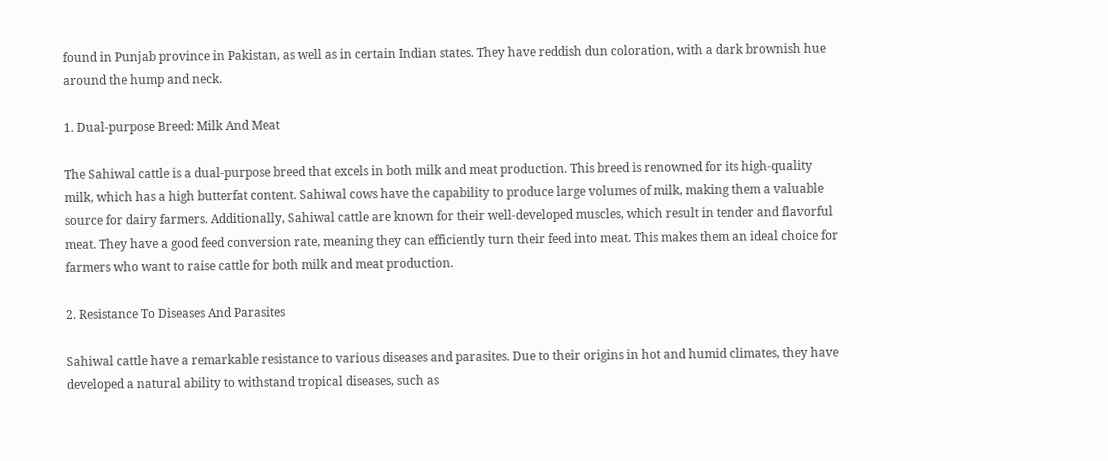found in Punjab province in Pakistan, as well as in certain Indian states. They have reddish dun coloration, with a dark brownish hue around the hump and neck.

1. Dual-purpose Breed: Milk And Meat

The Sahiwal cattle is a dual-purpose breed that excels in both milk and meat production. This breed is renowned for its high-quality milk, which has a high butterfat content. Sahiwal cows have the capability to produce large volumes of milk, making them a valuable source for dairy farmers. Additionally, Sahiwal cattle are known for their well-developed muscles, which result in tender and flavorful meat. They have a good feed conversion rate, meaning they can efficiently turn their feed into meat. This makes them an ideal choice for farmers who want to raise cattle for both milk and meat production.

2. Resistance To Diseases And Parasites

Sahiwal cattle have a remarkable resistance to various diseases and parasites. Due to their origins in hot and humid climates, they have developed a natural ability to withstand tropical diseases, such as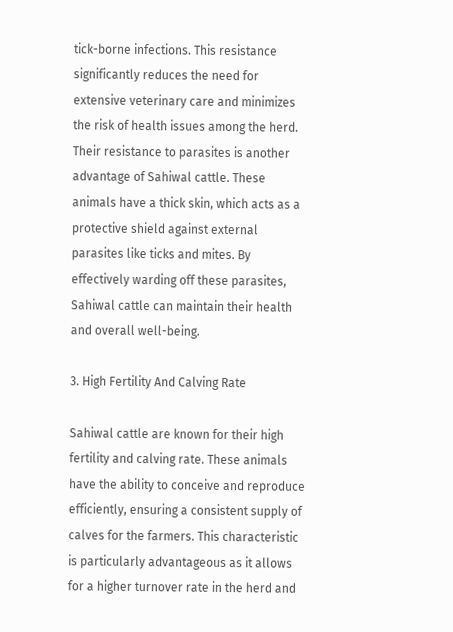tick-borne infections. This resistance significantly reduces the need for extensive veterinary care and minimizes the risk of health issues among the herd. Their resistance to parasites is another advantage of Sahiwal cattle. These animals have a thick skin, which acts as a protective shield against external parasites like ticks and mites. By effectively warding off these parasites, Sahiwal cattle can maintain their health and overall well-being.

3. High Fertility And Calving Rate

Sahiwal cattle are known for their high fertility and calving rate. These animals have the ability to conceive and reproduce efficiently, ensuring a consistent supply of calves for the farmers. This characteristic is particularly advantageous as it allows for a higher turnover rate in the herd and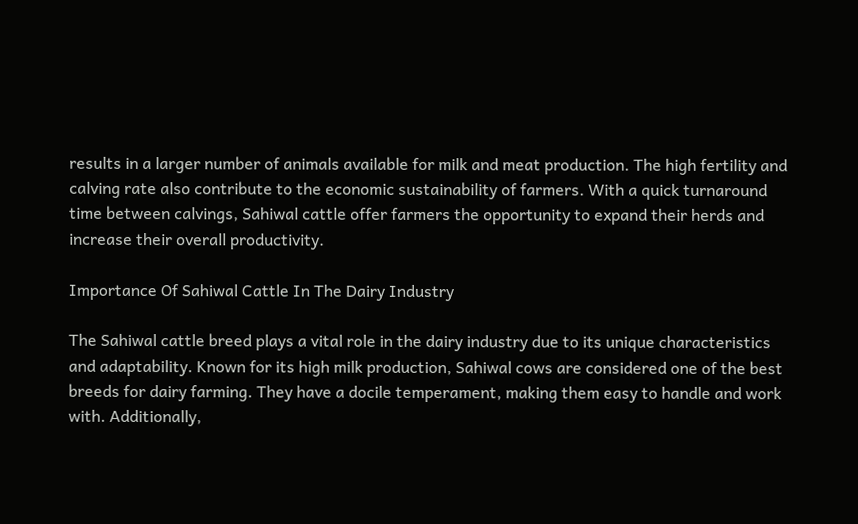results in a larger number of animals available for milk and meat production. The high fertility and calving rate also contribute to the economic sustainability of farmers. With a quick turnaround time between calvings, Sahiwal cattle offer farmers the opportunity to expand their herds and increase their overall productivity.

Importance Of Sahiwal Cattle In The Dairy Industry

The Sahiwal cattle breed plays a vital role in the dairy industry due to its unique characteristics and adaptability. Known for its high milk production, Sahiwal cows are considered one of the best breeds for dairy farming. They have a docile temperament, making them easy to handle and work with. Additionally,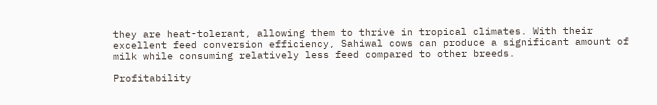they are heat-tolerant, allowing them to thrive in tropical climates. With their excellent feed conversion efficiency, Sahiwal cows can produce a significant amount of milk while consuming relatively less feed compared to other breeds.

Profitability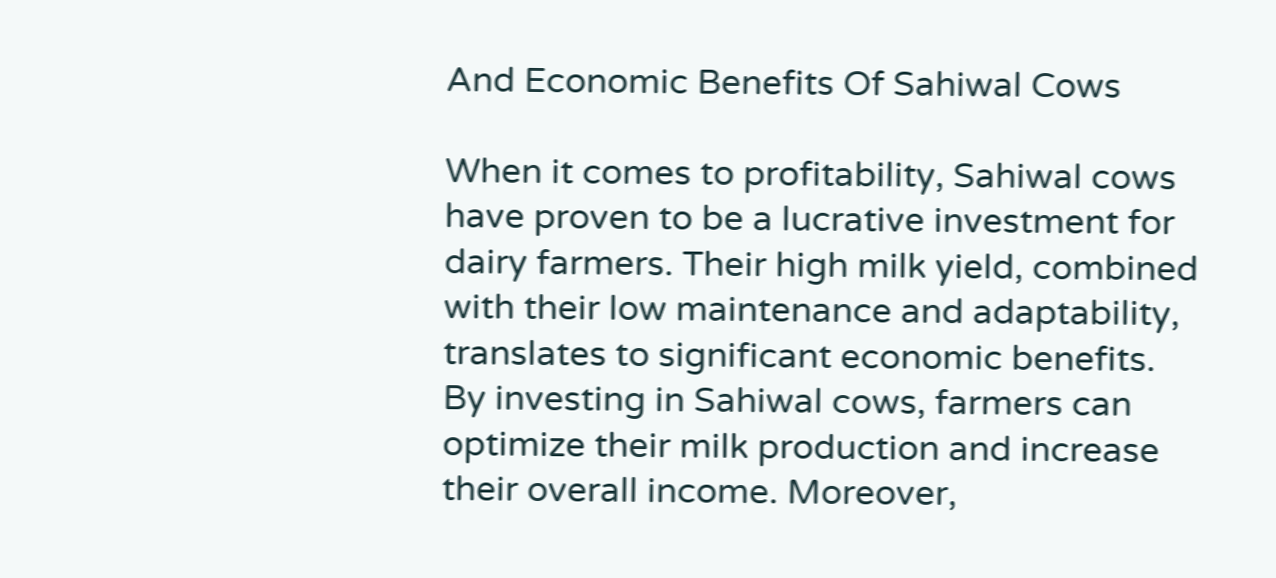And Economic Benefits Of Sahiwal Cows

When it comes to profitability, Sahiwal cows have proven to be a lucrative investment for dairy farmers. Their high milk yield, combined with their low maintenance and adaptability, translates to significant economic benefits. By investing in Sahiwal cows, farmers can optimize their milk production and increase their overall income. Moreover,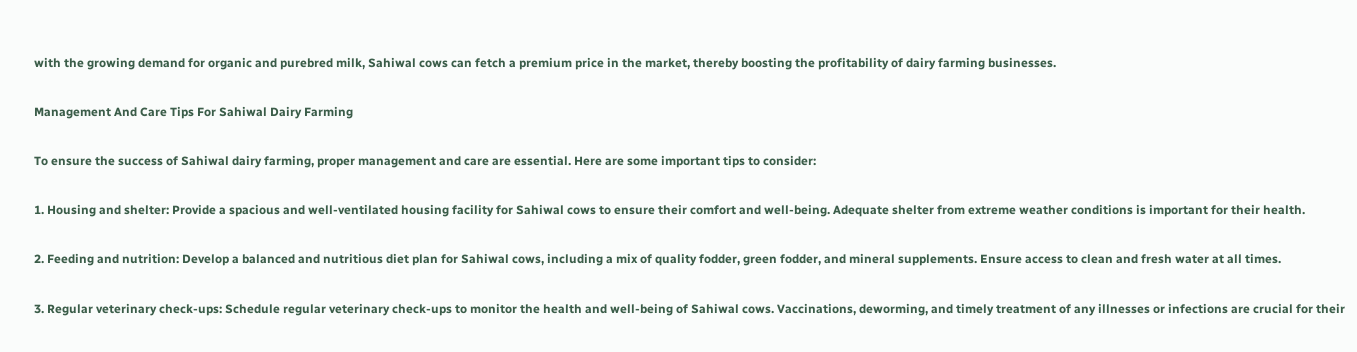with the growing demand for organic and purebred milk, Sahiwal cows can fetch a premium price in the market, thereby boosting the profitability of dairy farming businesses.

Management And Care Tips For Sahiwal Dairy Farming

To ensure the success of Sahiwal dairy farming, proper management and care are essential. Here are some important tips to consider:

1. Housing and shelter: Provide a spacious and well-ventilated housing facility for Sahiwal cows to ensure their comfort and well-being. Adequate shelter from extreme weather conditions is important for their health.

2. Feeding and nutrition: Develop a balanced and nutritious diet plan for Sahiwal cows, including a mix of quality fodder, green fodder, and mineral supplements. Ensure access to clean and fresh water at all times.

3. Regular veterinary check-ups: Schedule regular veterinary check-ups to monitor the health and well-being of Sahiwal cows. Vaccinations, deworming, and timely treatment of any illnesses or infections are crucial for their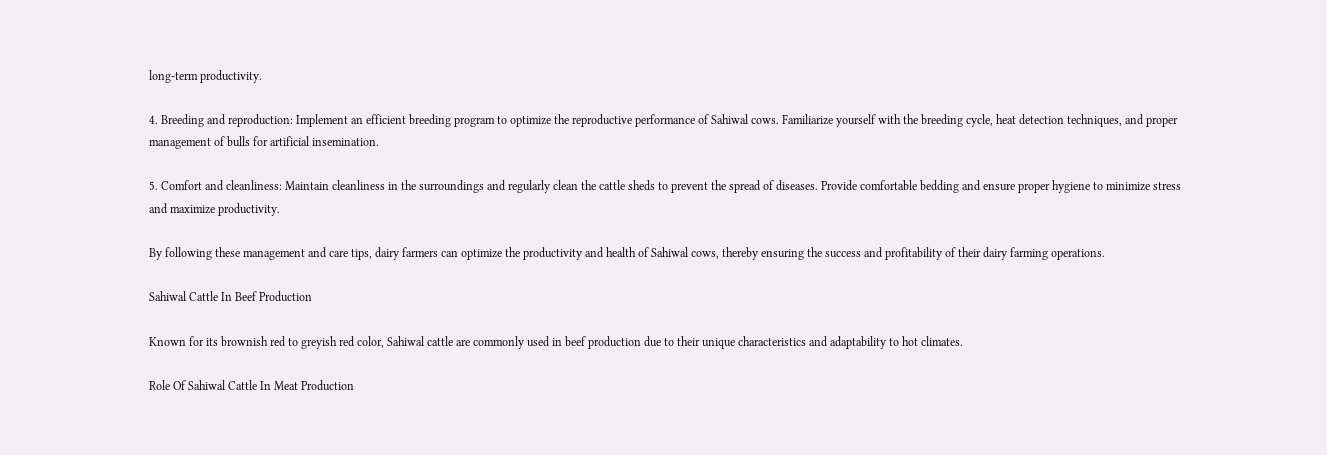long-term productivity.

4. Breeding and reproduction: Implement an efficient breeding program to optimize the reproductive performance of Sahiwal cows. Familiarize yourself with the breeding cycle, heat detection techniques, and proper management of bulls for artificial insemination.

5. Comfort and cleanliness: Maintain cleanliness in the surroundings and regularly clean the cattle sheds to prevent the spread of diseases. Provide comfortable bedding and ensure proper hygiene to minimize stress and maximize productivity.

By following these management and care tips, dairy farmers can optimize the productivity and health of Sahiwal cows, thereby ensuring the success and profitability of their dairy farming operations.

Sahiwal Cattle In Beef Production

Known for its brownish red to greyish red color, Sahiwal cattle are commonly used in beef production due to their unique characteristics and adaptability to hot climates.

Role Of Sahiwal Cattle In Meat Production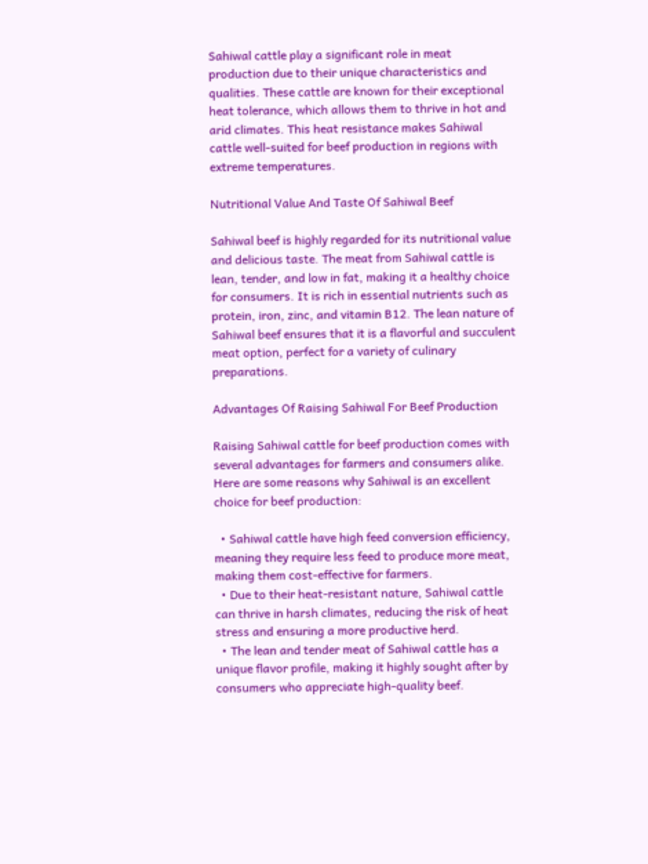Sahiwal cattle play a significant role in meat production due to their unique characteristics and qualities. These cattle are known for their exceptional heat tolerance, which allows them to thrive in hot and arid climates. This heat resistance makes Sahiwal cattle well-suited for beef production in regions with extreme temperatures.

Nutritional Value And Taste Of Sahiwal Beef

Sahiwal beef is highly regarded for its nutritional value and delicious taste. The meat from Sahiwal cattle is lean, tender, and low in fat, making it a healthy choice for consumers. It is rich in essential nutrients such as protein, iron, zinc, and vitamin B12. The lean nature of Sahiwal beef ensures that it is a flavorful and succulent meat option, perfect for a variety of culinary preparations.

Advantages Of Raising Sahiwal For Beef Production

Raising Sahiwal cattle for beef production comes with several advantages for farmers and consumers alike. Here are some reasons why Sahiwal is an excellent choice for beef production:

  • Sahiwal cattle have high feed conversion efficiency, meaning they require less feed to produce more meat, making them cost-effective for farmers.
  • Due to their heat-resistant nature, Sahiwal cattle can thrive in harsh climates, reducing the risk of heat stress and ensuring a more productive herd.
  • The lean and tender meat of Sahiwal cattle has a unique flavor profile, making it highly sought after by consumers who appreciate high-quality beef.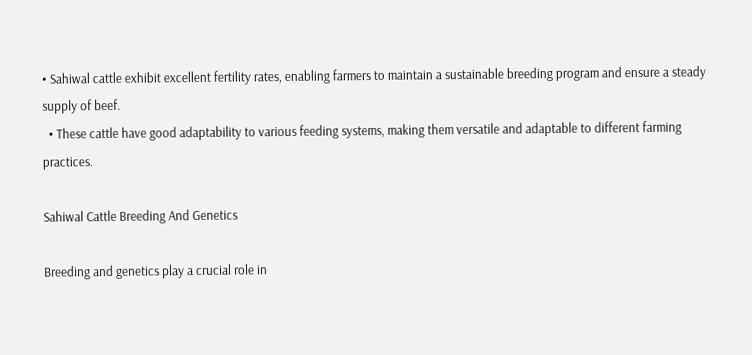• Sahiwal cattle exhibit excellent fertility rates, enabling farmers to maintain a sustainable breeding program and ensure a steady supply of beef.
  • These cattle have good adaptability to various feeding systems, making them versatile and adaptable to different farming practices.

Sahiwal Cattle Breeding And Genetics

Breeding and genetics play a crucial role in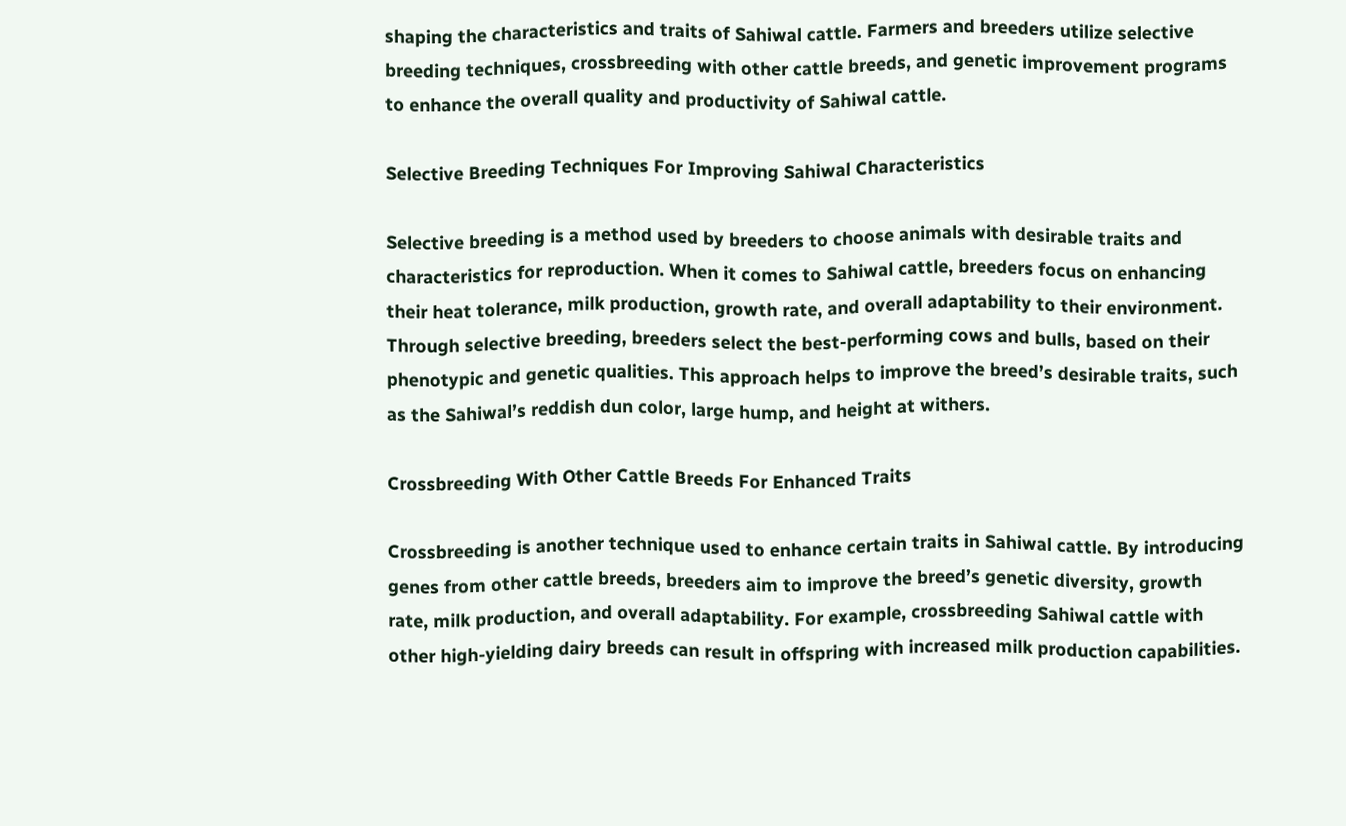shaping the characteristics and traits of Sahiwal cattle. Farmers and breeders utilize selective breeding techniques, crossbreeding with other cattle breeds, and genetic improvement programs to enhance the overall quality and productivity of Sahiwal cattle.

Selective Breeding Techniques For Improving Sahiwal Characteristics

Selective breeding is a method used by breeders to choose animals with desirable traits and characteristics for reproduction. When it comes to Sahiwal cattle, breeders focus on enhancing their heat tolerance, milk production, growth rate, and overall adaptability to their environment. Through selective breeding, breeders select the best-performing cows and bulls, based on their phenotypic and genetic qualities. This approach helps to improve the breed’s desirable traits, such as the Sahiwal’s reddish dun color, large hump, and height at withers.

Crossbreeding With Other Cattle Breeds For Enhanced Traits

Crossbreeding is another technique used to enhance certain traits in Sahiwal cattle. By introducing genes from other cattle breeds, breeders aim to improve the breed’s genetic diversity, growth rate, milk production, and overall adaptability. For example, crossbreeding Sahiwal cattle with other high-yielding dairy breeds can result in offspring with increased milk production capabilities.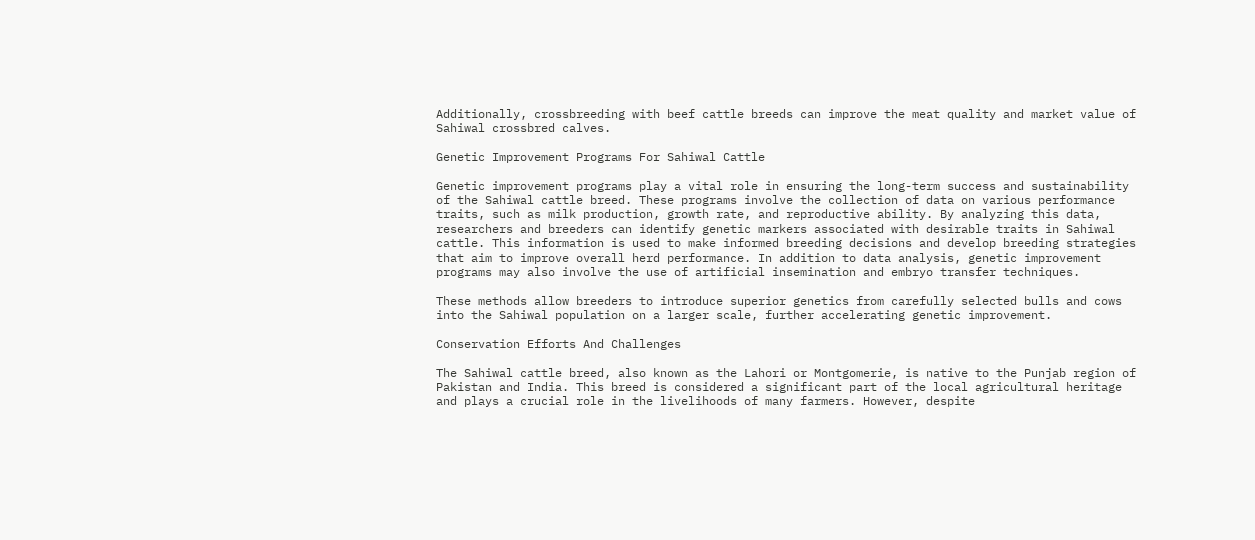Additionally, crossbreeding with beef cattle breeds can improve the meat quality and market value of Sahiwal crossbred calves.

Genetic Improvement Programs For Sahiwal Cattle

Genetic improvement programs play a vital role in ensuring the long-term success and sustainability of the Sahiwal cattle breed. These programs involve the collection of data on various performance traits, such as milk production, growth rate, and reproductive ability. By analyzing this data, researchers and breeders can identify genetic markers associated with desirable traits in Sahiwal cattle. This information is used to make informed breeding decisions and develop breeding strategies that aim to improve overall herd performance. In addition to data analysis, genetic improvement programs may also involve the use of artificial insemination and embryo transfer techniques.

These methods allow breeders to introduce superior genetics from carefully selected bulls and cows into the Sahiwal population on a larger scale, further accelerating genetic improvement.

Conservation Efforts And Challenges

The Sahiwal cattle breed, also known as the Lahori or Montgomerie, is native to the Punjab region of Pakistan and India. This breed is considered a significant part of the local agricultural heritage and plays a crucial role in the livelihoods of many farmers. However, despite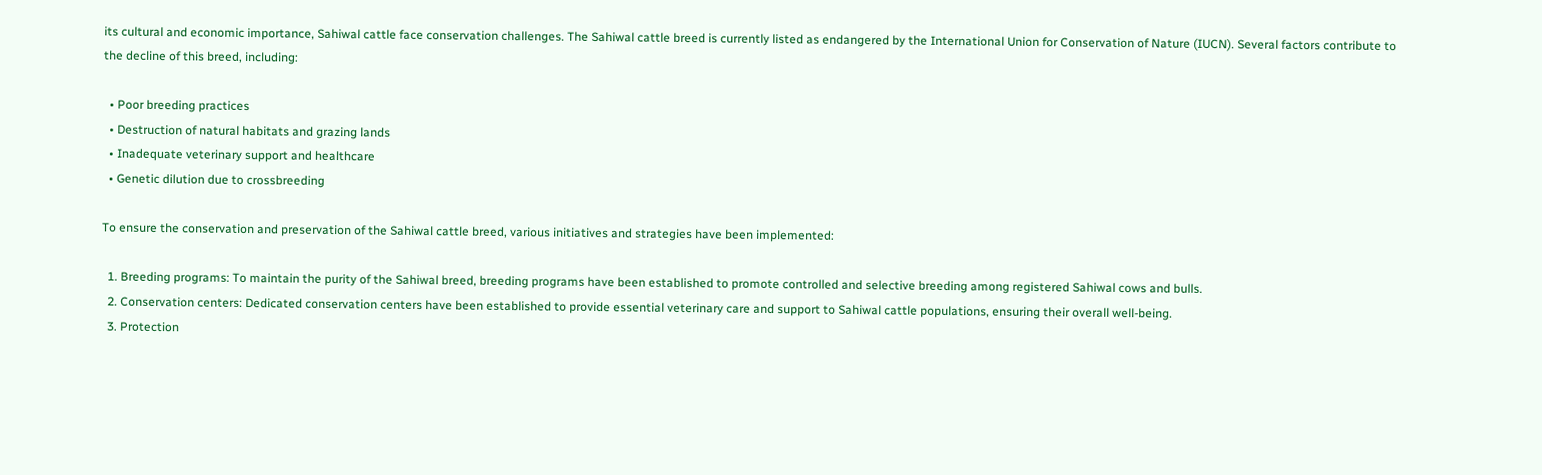its cultural and economic importance, Sahiwal cattle face conservation challenges. The Sahiwal cattle breed is currently listed as endangered by the International Union for Conservation of Nature (IUCN). Several factors contribute to the decline of this breed, including:

  • Poor breeding practices
  • Destruction of natural habitats and grazing lands
  • Inadequate veterinary support and healthcare
  • Genetic dilution due to crossbreeding

To ensure the conservation and preservation of the Sahiwal cattle breed, various initiatives and strategies have been implemented:

  1. Breeding programs: To maintain the purity of the Sahiwal breed, breeding programs have been established to promote controlled and selective breeding among registered Sahiwal cows and bulls.
  2. Conservation centers: Dedicated conservation centers have been established to provide essential veterinary care and support to Sahiwal cattle populations, ensuring their overall well-being.
  3. Protection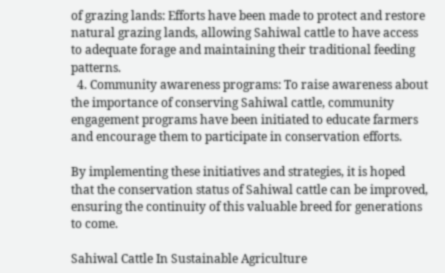of grazing lands: Efforts have been made to protect and restore natural grazing lands, allowing Sahiwal cattle to have access to adequate forage and maintaining their traditional feeding patterns.
  4. Community awareness programs: To raise awareness about the importance of conserving Sahiwal cattle, community engagement programs have been initiated to educate farmers and encourage them to participate in conservation efforts.

By implementing these initiatives and strategies, it is hoped that the conservation status of Sahiwal cattle can be improved, ensuring the continuity of this valuable breed for generations to come.

Sahiwal Cattle In Sustainable Agriculture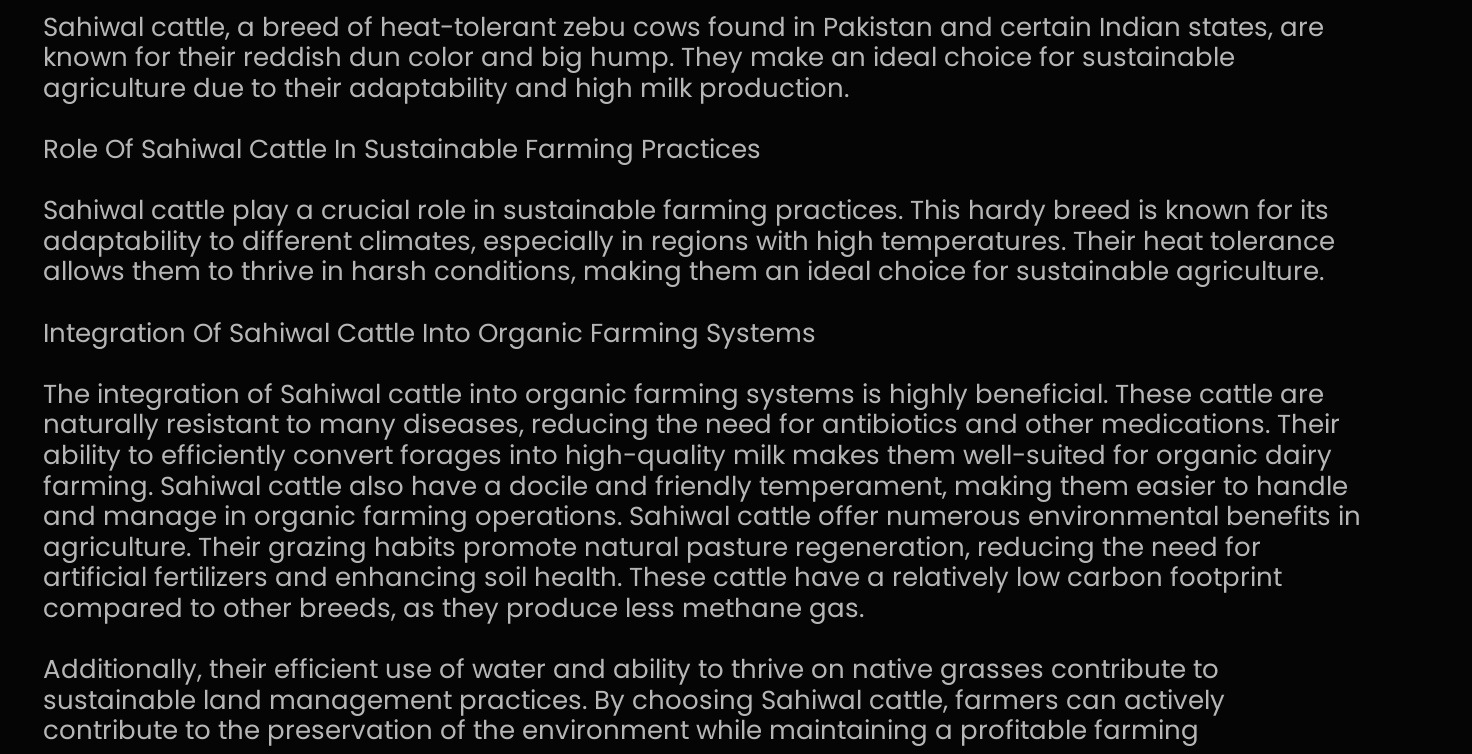Sahiwal cattle, a breed of heat-tolerant zebu cows found in Pakistan and certain Indian states, are known for their reddish dun color and big hump. They make an ideal choice for sustainable agriculture due to their adaptability and high milk production.

Role Of Sahiwal Cattle In Sustainable Farming Practices

Sahiwal cattle play a crucial role in sustainable farming practices. This hardy breed is known for its adaptability to different climates, especially in regions with high temperatures. Their heat tolerance allows them to thrive in harsh conditions, making them an ideal choice for sustainable agriculture.

Integration Of Sahiwal Cattle Into Organic Farming Systems

The integration of Sahiwal cattle into organic farming systems is highly beneficial. These cattle are naturally resistant to many diseases, reducing the need for antibiotics and other medications. Their ability to efficiently convert forages into high-quality milk makes them well-suited for organic dairy farming. Sahiwal cattle also have a docile and friendly temperament, making them easier to handle and manage in organic farming operations. Sahiwal cattle offer numerous environmental benefits in agriculture. Their grazing habits promote natural pasture regeneration, reducing the need for artificial fertilizers and enhancing soil health. These cattle have a relatively low carbon footprint compared to other breeds, as they produce less methane gas.

Additionally, their efficient use of water and ability to thrive on native grasses contribute to sustainable land management practices. By choosing Sahiwal cattle, farmers can actively contribute to the preservation of the environment while maintaining a profitable farming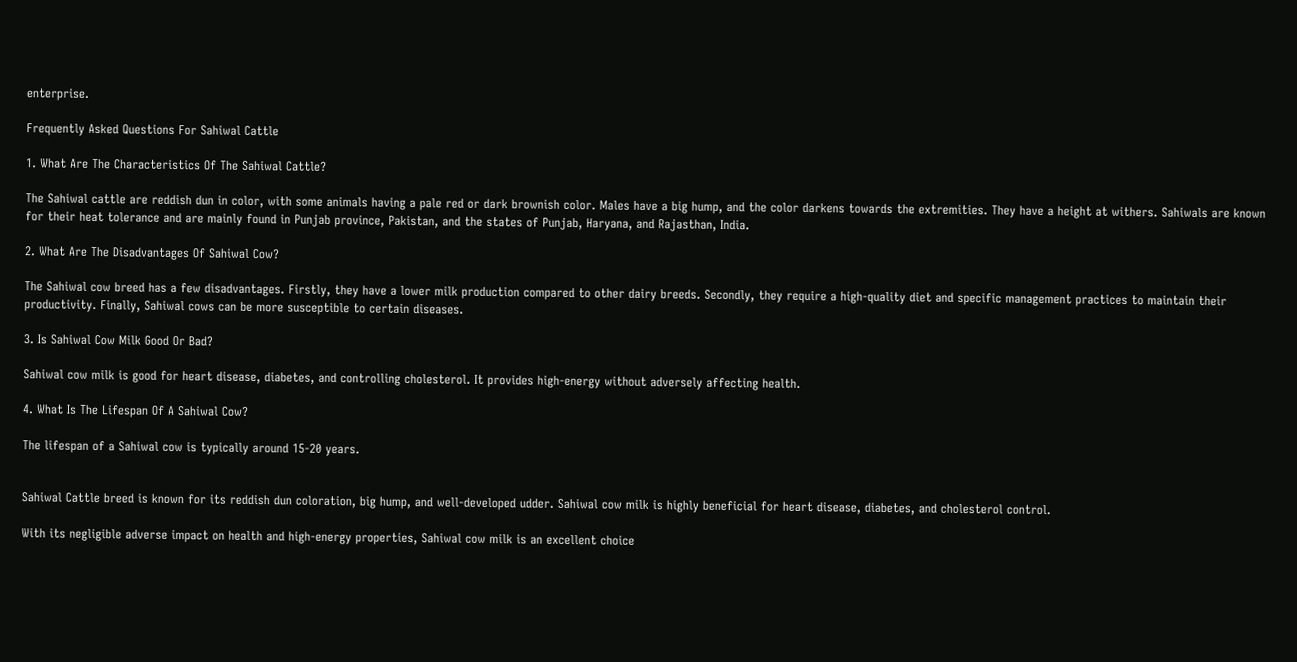enterprise.

Frequently Asked Questions For Sahiwal Cattle

1. What Are The Characteristics Of The Sahiwal Cattle?

The Sahiwal cattle are reddish dun in color, with some animals having a pale red or dark brownish color. Males have a big hump, and the color darkens towards the extremities. They have a height at withers. Sahiwals are known for their heat tolerance and are mainly found in Punjab province, Pakistan, and the states of Punjab, Haryana, and Rajasthan, India.

2. What Are The Disadvantages Of Sahiwal Cow?

The Sahiwal cow breed has a few disadvantages. Firstly, they have a lower milk production compared to other dairy breeds. Secondly, they require a high-quality diet and specific management practices to maintain their productivity. Finally, Sahiwal cows can be more susceptible to certain diseases.

3. Is Sahiwal Cow Milk Good Or Bad?

Sahiwal cow milk is good for heart disease, diabetes, and controlling cholesterol. It provides high-energy without adversely affecting health.

4. What Is The Lifespan Of A Sahiwal Cow?

The lifespan of a Sahiwal cow is typically around 15-20 years.


Sahiwal Cattle breed is known for its reddish dun coloration, big hump, and well-developed udder. Sahiwal cow milk is highly beneficial for heart disease, diabetes, and cholesterol control.

With its negligible adverse impact on health and high-energy properties, Sahiwal cow milk is an excellent choice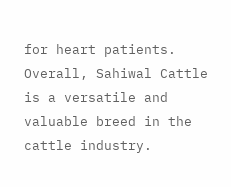for heart patients. Overall, Sahiwal Cattle is a versatile and valuable breed in the cattle industry.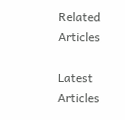Related Articles

Latest Articles